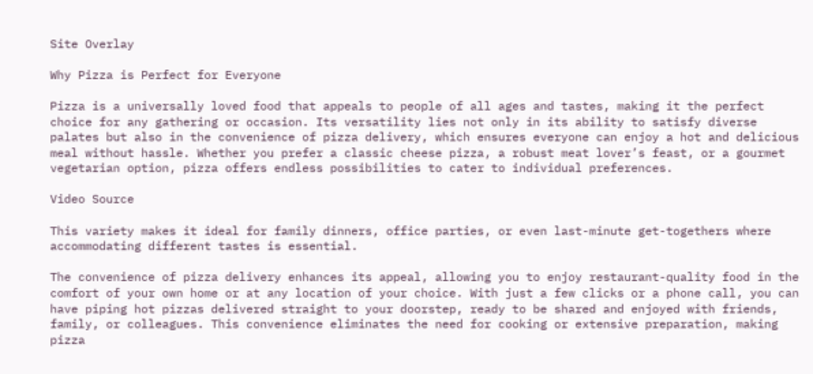Site Overlay

Why Pizza is Perfect for Everyone

Pizza is a universally loved food that appeals to people of all ages and tastes, making it the perfect choice for any gathering or occasion. Its versatility lies not only in its ability to satisfy diverse palates but also in the convenience of pizza delivery, which ensures everyone can enjoy a hot and delicious meal without hassle. Whether you prefer a classic cheese pizza, a robust meat lover’s feast, or a gourmet vegetarian option, pizza offers endless possibilities to cater to individual preferences.

Video Source

This variety makes it ideal for family dinners, office parties, or even last-minute get-togethers where accommodating different tastes is essential.

The convenience of pizza delivery enhances its appeal, allowing you to enjoy restaurant-quality food in the comfort of your own home or at any location of your choice. With just a few clicks or a phone call, you can have piping hot pizzas delivered straight to your doorstep, ready to be shared and enjoyed with friends, family, or colleagues. This convenience eliminates the need for cooking or extensive preparation, making pizza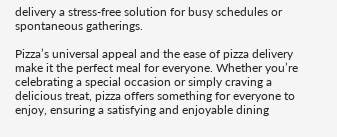delivery a stress-free solution for busy schedules or spontaneous gatherings.

Pizza’s universal appeal and the ease of pizza delivery make it the perfect meal for everyone. Whether you’re celebrating a special occasion or simply craving a delicious treat, pizza offers something for everyone to enjoy, ensuring a satisfying and enjoyable dining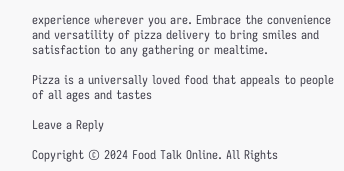experience wherever you are. Embrace the convenience and versatility of pizza delivery to bring smiles and satisfaction to any gathering or mealtime.

Pizza is a universally loved food that appeals to people of all ages and tastes

Leave a Reply

Copyright © 2024 Food Talk Online. All Rights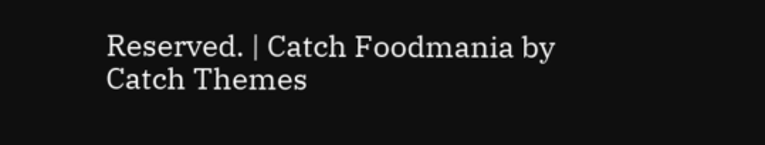Reserved. | Catch Foodmania by Catch Themes